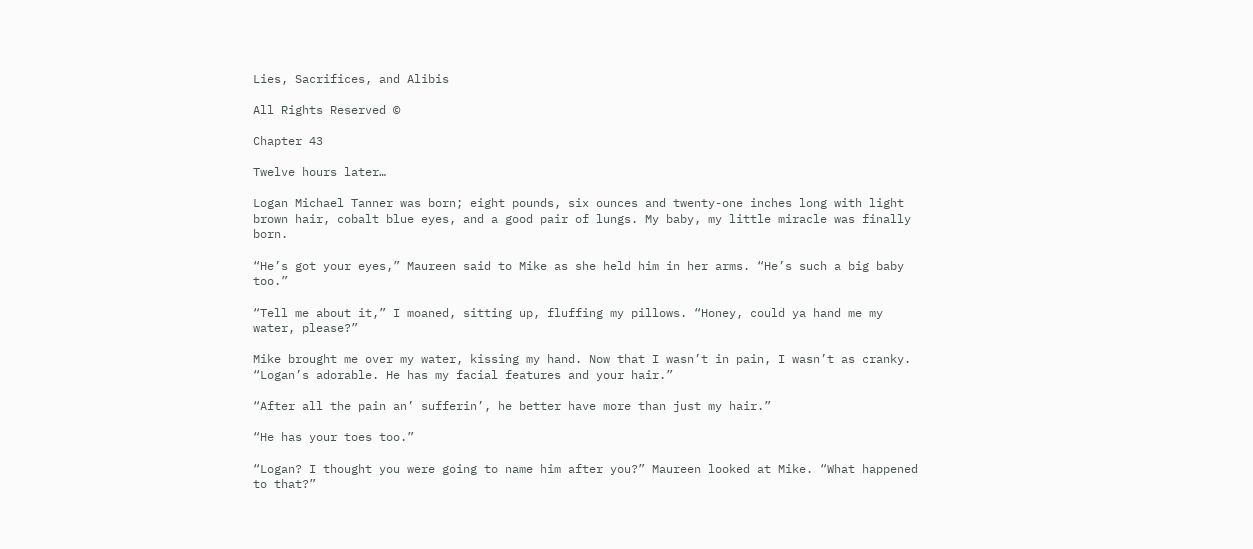Lies, Sacrifices, and Alibis

All Rights Reserved ©

Chapter 43

Twelve hours later…

Logan Michael Tanner was born; eight pounds, six ounces and twenty-one inches long with light brown hair, cobalt blue eyes, and a good pair of lungs. My baby, my little miracle was finally born.

“He’s got your eyes,” Maureen said to Mike as she held him in her arms. “He’s such a big baby too.”

“Tell me about it,” I moaned, sitting up, fluffing my pillows. “Honey, could ya hand me my water, please?”

Mike brought me over my water, kissing my hand. Now that I wasn’t in pain, I wasn’t as cranky. “Logan’s adorable. He has my facial features and your hair.”

“After all the pain an’ sufferin’, he better have more than just my hair.”

“He has your toes too.”

“Logan? I thought you were going to name him after you?” Maureen looked at Mike. “What happened to that?”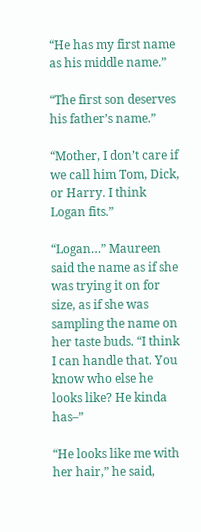“He has my first name as his middle name.”

“The first son deserves his father’s name.”

“Mother, I don’t care if we call him Tom, Dick, or Harry. I think Logan fits.”

“Logan…” Maureen said the name as if she was trying it on for size, as if she was sampling the name on her taste buds. “I think I can handle that. You know who else he looks like? He kinda has–”

“He looks like me with her hair,” he said,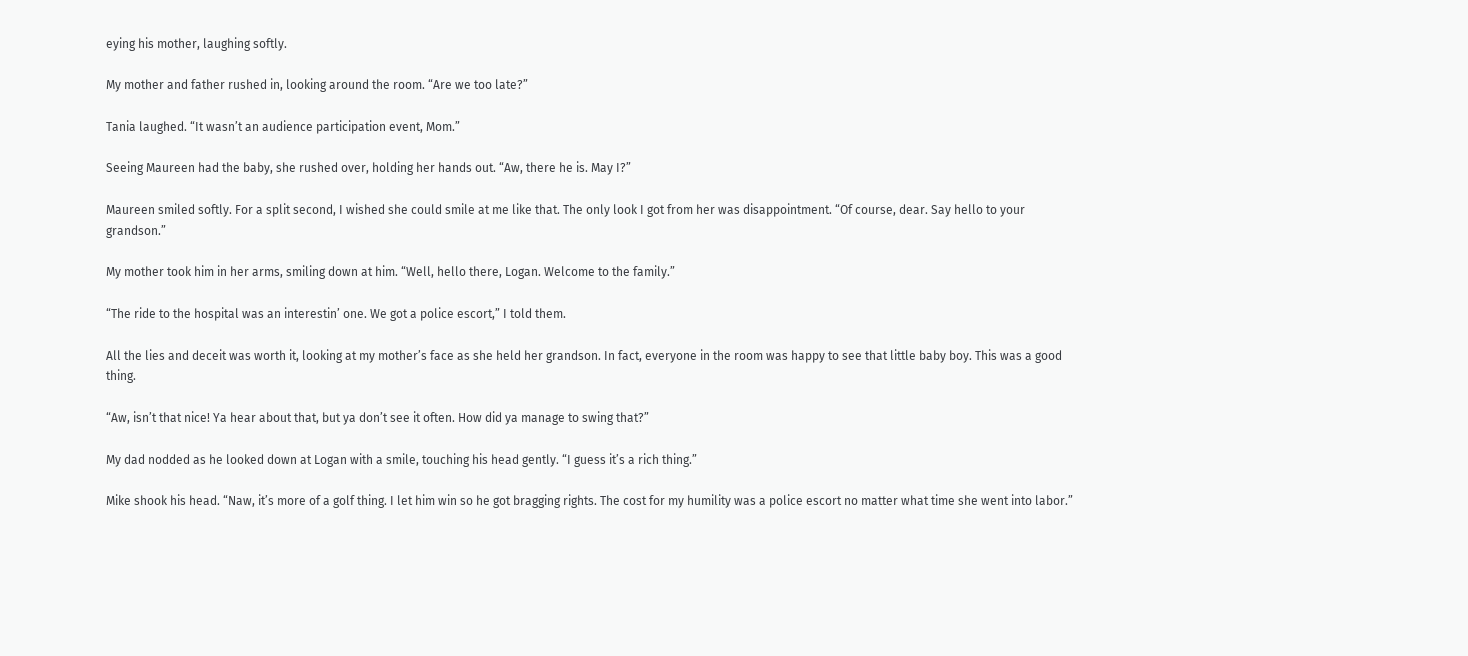eying his mother, laughing softly.

My mother and father rushed in, looking around the room. “Are we too late?”

Tania laughed. “It wasn’t an audience participation event, Mom.”

Seeing Maureen had the baby, she rushed over, holding her hands out. “Aw, there he is. May I?”

Maureen smiled softly. For a split second, I wished she could smile at me like that. The only look I got from her was disappointment. “Of course, dear. Say hello to your grandson.”

My mother took him in her arms, smiling down at him. “Well, hello there, Logan. Welcome to the family.”

“The ride to the hospital was an interestin’ one. We got a police escort,” I told them.

All the lies and deceit was worth it, looking at my mother’s face as she held her grandson. In fact, everyone in the room was happy to see that little baby boy. This was a good thing.

“Aw, isn’t that nice! Ya hear about that, but ya don’t see it often. How did ya manage to swing that?”

My dad nodded as he looked down at Logan with a smile, touching his head gently. “I guess it’s a rich thing.”

Mike shook his head. “Naw, it’s more of a golf thing. I let him win so he got bragging rights. The cost for my humility was a police escort no matter what time she went into labor.”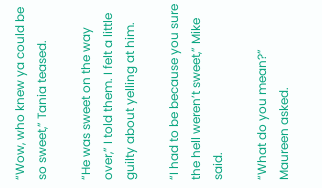“Wow, who knew ya could be so sweet,” Tania teased.

“He was sweet on the way over,” I told them. I felt a little guilty about yelling at him.

“I had to be because you sure the hell weren’t sweet,” Mike said.

“What do you mean?” Maureen asked.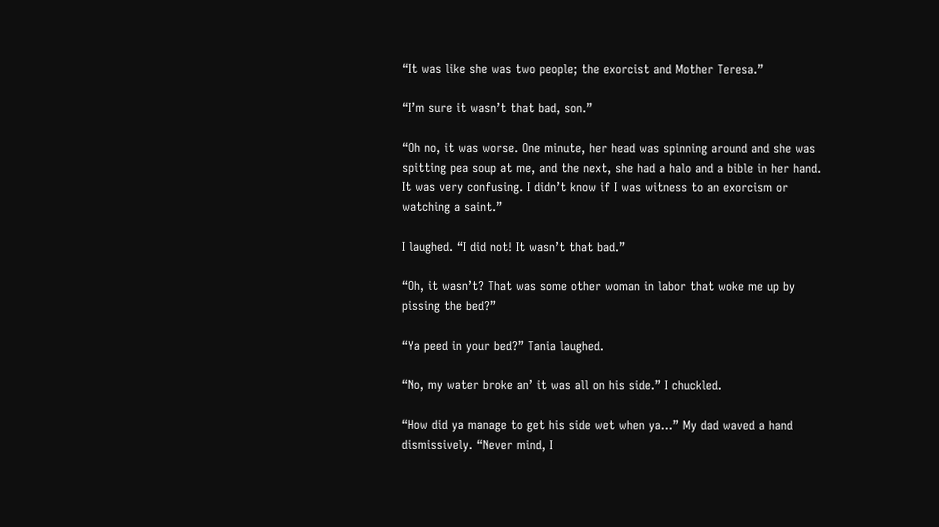“It was like she was two people; the exorcist and Mother Teresa.”

“I’m sure it wasn’t that bad, son.”

“Oh no, it was worse. One minute, her head was spinning around and she was spitting pea soup at me, and the next, she had a halo and a bible in her hand. It was very confusing. I didn’t know if I was witness to an exorcism or watching a saint.”

I laughed. “I did not! It wasn’t that bad.”

“Oh, it wasn’t? That was some other woman in labor that woke me up by pissing the bed?”

“Ya peed in your bed?” Tania laughed.

“No, my water broke an’ it was all on his side.” I chuckled.

“How did ya manage to get his side wet when ya…” My dad waved a hand dismissively. “Never mind, I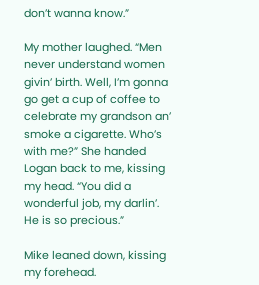don’t wanna know.”

My mother laughed. “Men never understand women givin’ birth. Well, I’m gonna go get a cup of coffee to celebrate my grandson an’ smoke a cigarette. Who’s with me?” She handed Logan back to me, kissing my head. “You did a wonderful job, my darlin’. He is so precious.”

Mike leaned down, kissing my forehead.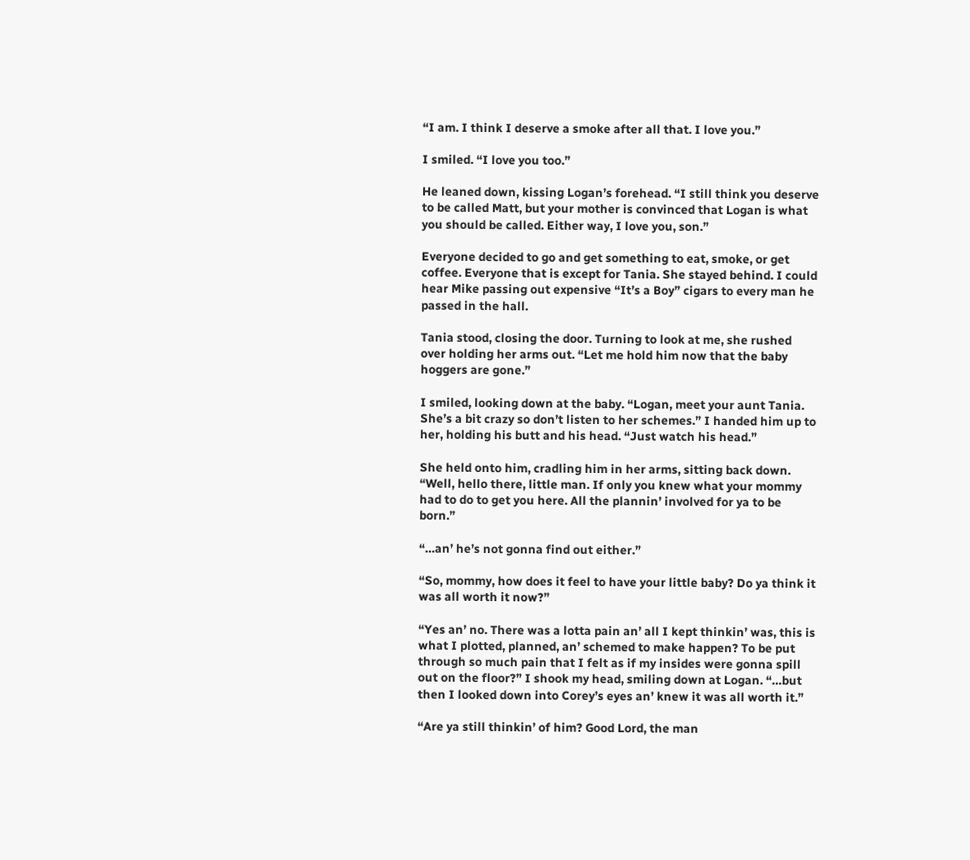“I am. I think I deserve a smoke after all that. I love you.”

I smiled. “I love you too.”

He leaned down, kissing Logan’s forehead. “I still think you deserve to be called Matt, but your mother is convinced that Logan is what you should be called. Either way, I love you, son.”

Everyone decided to go and get something to eat, smoke, or get coffee. Everyone that is except for Tania. She stayed behind. I could hear Mike passing out expensive “It’s a Boy” cigars to every man he passed in the hall.

Tania stood, closing the door. Turning to look at me, she rushed over holding her arms out. “Let me hold him now that the baby hoggers are gone.”

I smiled, looking down at the baby. “Logan, meet your aunt Tania. She’s a bit crazy so don’t listen to her schemes.” I handed him up to her, holding his butt and his head. “Just watch his head.”

She held onto him, cradling him in her arms, sitting back down. “Well, hello there, little man. If only you knew what your mommy had to do to get you here. All the plannin’ involved for ya to be born.”

“…an’ he’s not gonna find out either.”

“So, mommy, how does it feel to have your little baby? Do ya think it was all worth it now?”

“Yes an’ no. There was a lotta pain an’ all I kept thinkin’ was, this is what I plotted, planned, an’ schemed to make happen? To be put through so much pain that I felt as if my insides were gonna spill out on the floor?” I shook my head, smiling down at Logan. “…but then I looked down into Corey’s eyes an’ knew it was all worth it.”

“Are ya still thinkin’ of him? Good Lord, the man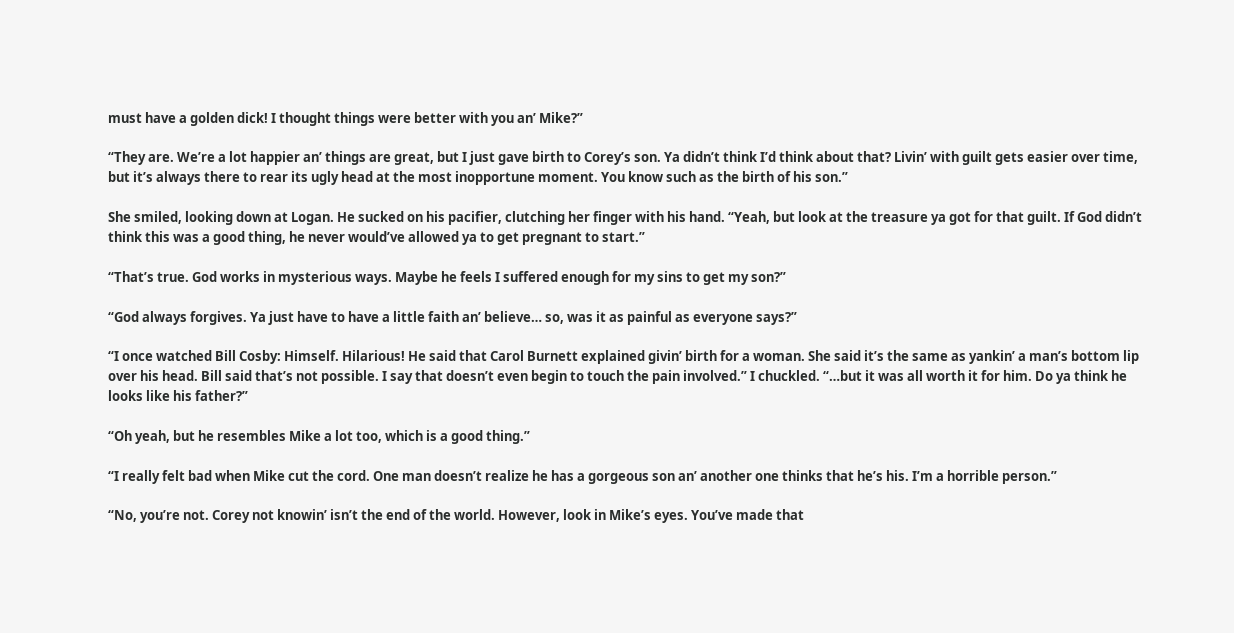must have a golden dick! I thought things were better with you an’ Mike?”

“They are. We’re a lot happier an’ things are great, but I just gave birth to Corey’s son. Ya didn’t think I’d think about that? Livin’ with guilt gets easier over time, but it’s always there to rear its ugly head at the most inopportune moment. You know such as the birth of his son.”

She smiled, looking down at Logan. He sucked on his pacifier, clutching her finger with his hand. “Yeah, but look at the treasure ya got for that guilt. If God didn’t think this was a good thing, he never would’ve allowed ya to get pregnant to start.”

“That’s true. God works in mysterious ways. Maybe he feels I suffered enough for my sins to get my son?”

“God always forgives. Ya just have to have a little faith an’ believe… so, was it as painful as everyone says?”

“I once watched Bill Cosby: Himself. Hilarious! He said that Carol Burnett explained givin’ birth for a woman. She said it’s the same as yankin’ a man’s bottom lip over his head. Bill said that’s not possible. I say that doesn’t even begin to touch the pain involved.” I chuckled. “…but it was all worth it for him. Do ya think he looks like his father?”

“Oh yeah, but he resembles Mike a lot too, which is a good thing.”

“I really felt bad when Mike cut the cord. One man doesn’t realize he has a gorgeous son an’ another one thinks that he’s his. I’m a horrible person.”

“No, you’re not. Corey not knowin’ isn’t the end of the world. However, look in Mike’s eyes. You’ve made that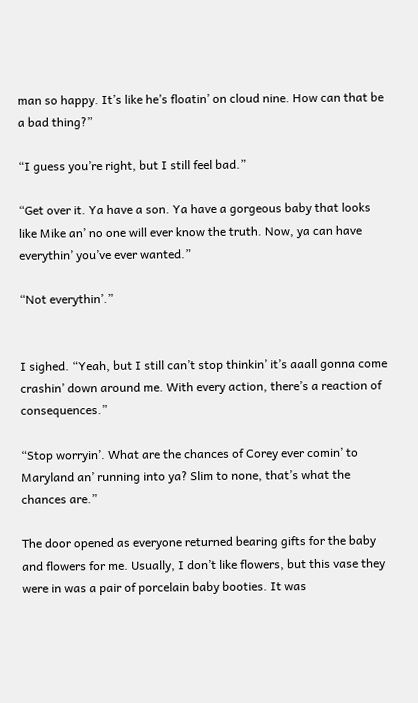man so happy. It’s like he’s floatin’ on cloud nine. How can that be a bad thing?”

“I guess you’re right, but I still feel bad.”

“Get over it. Ya have a son. Ya have a gorgeous baby that looks like Mike an’ no one will ever know the truth. Now, ya can have everythin’ you’ve ever wanted.”

“Not everythin’.”


I sighed. “Yeah, but I still can’t stop thinkin’ it’s aaall gonna come crashin’ down around me. With every action, there’s a reaction of consequences.”

“Stop worryin’. What are the chances of Corey ever comin’ to Maryland an’ running into ya? Slim to none, that’s what the chances are.”

The door opened as everyone returned bearing gifts for the baby and flowers for me. Usually, I don’t like flowers, but this vase they were in was a pair of porcelain baby booties. It was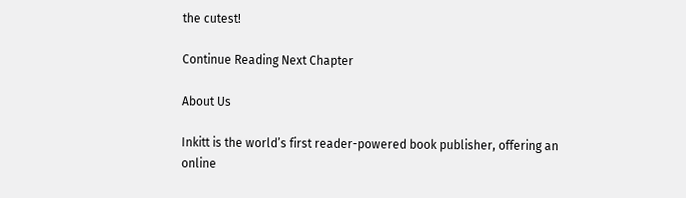the cutest!

Continue Reading Next Chapter

About Us

Inkitt is the world’s first reader-powered book publisher, offering an online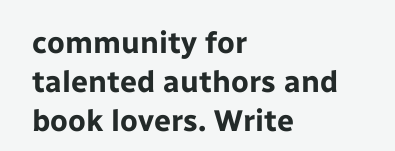community for talented authors and book lovers. Write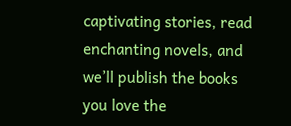captivating stories, read enchanting novels, and we’ll publish the books you love the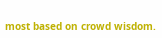most based on crowd wisdom.